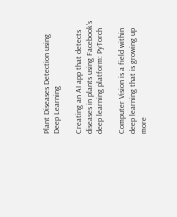Plant Diseases Detection using Deep Learning

Creating an AI app that detects diseases in plants using Facebook’s deep learning platform: PyTorch

Computer Vision is a field within deep learning that is growing up more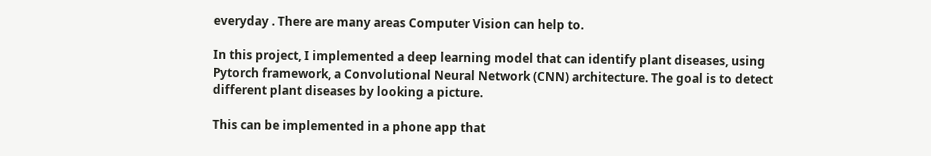everyday . There are many areas Computer Vision can help to.

In this project, I implemented a deep learning model that can identify plant diseases, using Pytorch framework, a Convolutional Neural Network (CNN) architecture. The goal is to detect different plant diseases by looking a picture.

This can be implemented in a phone app that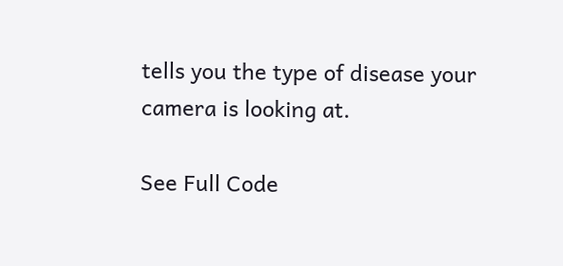tells you the type of disease your camera is looking at.

See Full Code